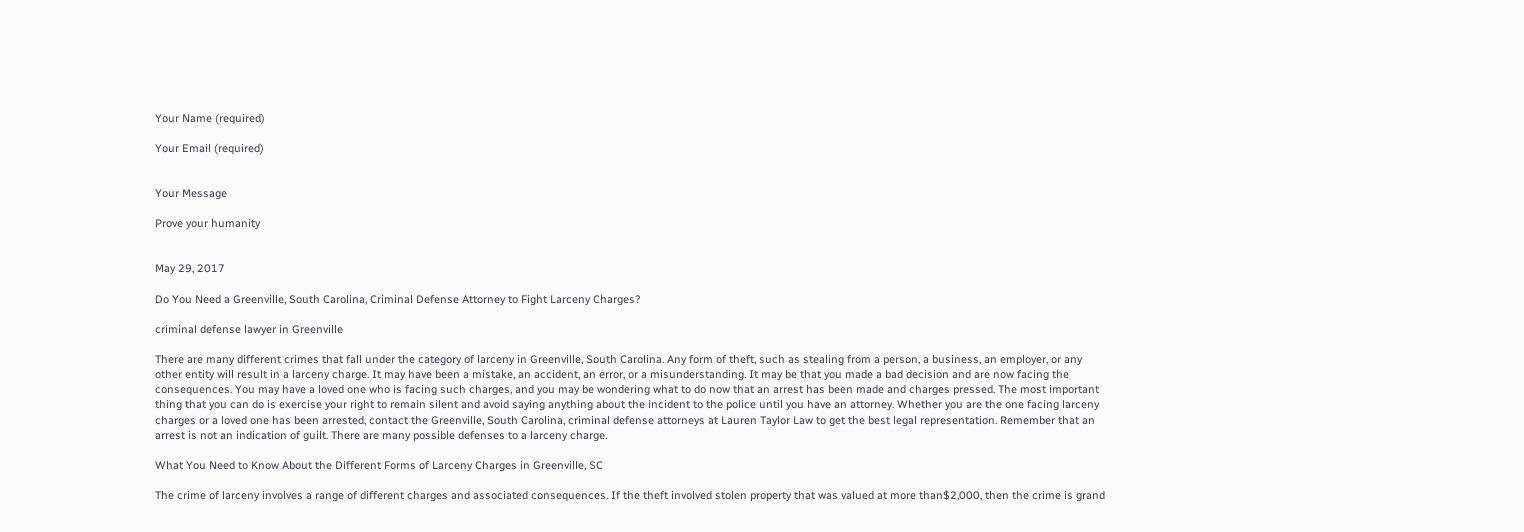Your Name (required)

Your Email (required)


Your Message

Prove your humanity


May 29, 2017

Do You Need a Greenville, South Carolina, Criminal Defense Attorney to Fight Larceny Charges?

criminal defense lawyer in Greenville

There are many different crimes that fall under the category of larceny in Greenville, South Carolina. Any form of theft, such as stealing from a person, a business, an employer, or any other entity will result in a larceny charge. It may have been a mistake, an accident, an error, or a misunderstanding. It may be that you made a bad decision and are now facing the consequences. You may have a loved one who is facing such charges, and you may be wondering what to do now that an arrest has been made and charges pressed. The most important thing that you can do is exercise your right to remain silent and avoid saying anything about the incident to the police until you have an attorney. Whether you are the one facing larceny charges or a loved one has been arrested, contact the Greenville, South Carolina, criminal defense attorneys at Lauren Taylor Law to get the best legal representation. Remember that an arrest is not an indication of guilt. There are many possible defenses to a larceny charge.

What You Need to Know About the Different Forms of Larceny Charges in Greenville, SC

The crime of larceny involves a range of different charges and associated consequences. If the theft involved stolen property that was valued at more than$2,000, then the crime is grand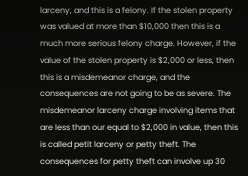larceny, and this is a felony. If the stolen property was valued at more than $10,000 then this is a much more serious felony charge. However, if the value of the stolen property is $2,000 or less, then this is a misdemeanor charge, and the consequences are not going to be as severe. The misdemeanor larceny charge involving items that are less than our equal to $2,000 in value, then this is called petit larceny or petty theft. The consequences for petty theft can involve up 30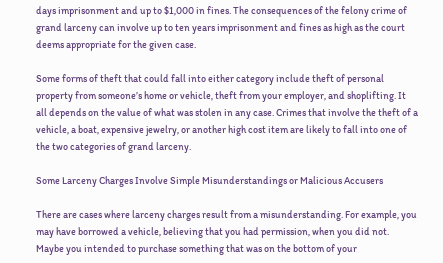days imprisonment and up to $1,000 in fines. The consequences of the felony crime of grand larceny can involve up to ten years imprisonment and fines as high as the court deems appropriate for the given case.

Some forms of theft that could fall into either category include theft of personal property from someone’s home or vehicle, theft from your employer, and shoplifting. It all depends on the value of what was stolen in any case. Crimes that involve the theft of a vehicle, a boat, expensive jewelry, or another high cost item are likely to fall into one of the two categories of grand larceny.

Some Larceny Charges Involve Simple Misunderstandings or Malicious Accusers

There are cases where larceny charges result from a misunderstanding. For example, you may have borrowed a vehicle, believing that you had permission, when you did not. Maybe you intended to purchase something that was on the bottom of your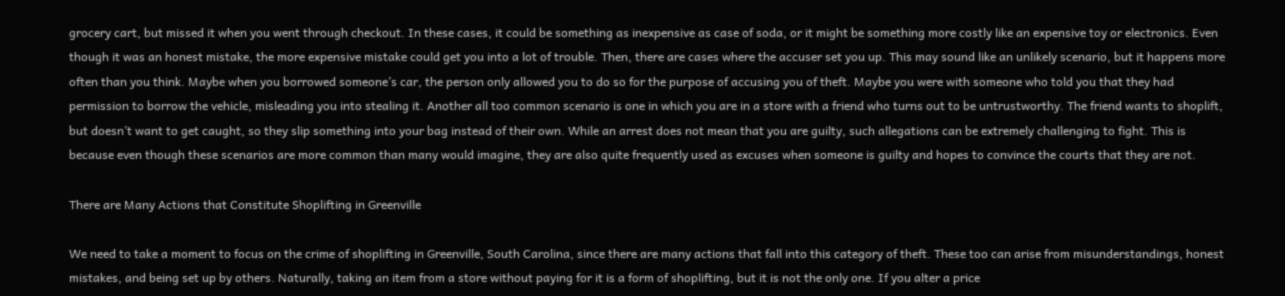grocery cart, but missed it when you went through checkout. In these cases, it could be something as inexpensive as case of soda, or it might be something more costly like an expensive toy or electronics. Even though it was an honest mistake, the more expensive mistake could get you into a lot of trouble. Then, there are cases where the accuser set you up. This may sound like an unlikely scenario, but it happens more often than you think. Maybe when you borrowed someone’s car, the person only allowed you to do so for the purpose of accusing you of theft. Maybe you were with someone who told you that they had permission to borrow the vehicle, misleading you into stealing it. Another all too common scenario is one in which you are in a store with a friend who turns out to be untrustworthy. The friend wants to shoplift, but doesn’t want to get caught, so they slip something into your bag instead of their own. While an arrest does not mean that you are guilty, such allegations can be extremely challenging to fight. This is because even though these scenarios are more common than many would imagine, they are also quite frequently used as excuses when someone is guilty and hopes to convince the courts that they are not.

There are Many Actions that Constitute Shoplifting in Greenville

We need to take a moment to focus on the crime of shoplifting in Greenville, South Carolina, since there are many actions that fall into this category of theft. These too can arise from misunderstandings, honest mistakes, and being set up by others. Naturally, taking an item from a store without paying for it is a form of shoplifting, but it is not the only one. If you alter a price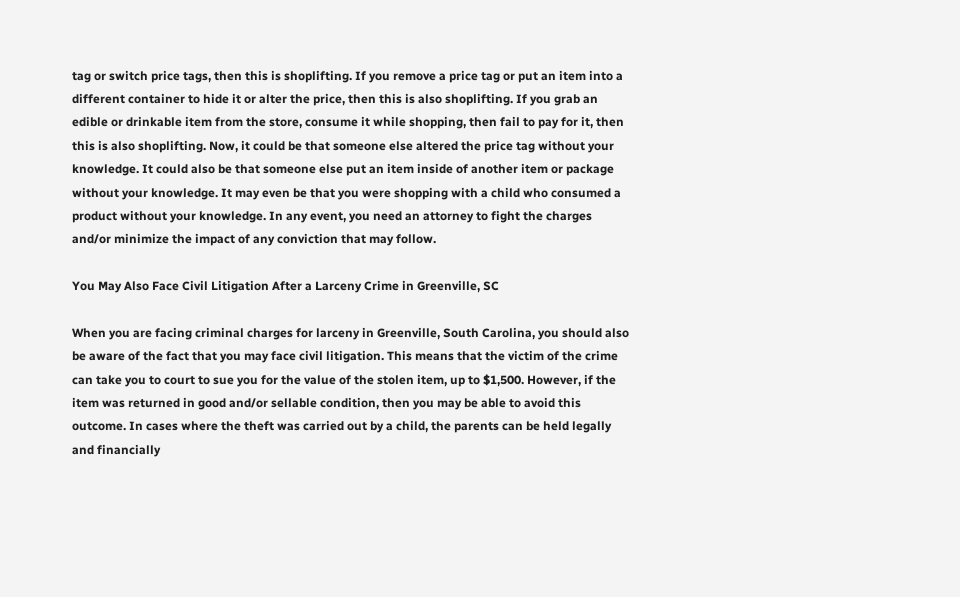tag or switch price tags, then this is shoplifting. If you remove a price tag or put an item into a different container to hide it or alter the price, then this is also shoplifting. If you grab an edible or drinkable item from the store, consume it while shopping, then fail to pay for it, then this is also shoplifting. Now, it could be that someone else altered the price tag without your knowledge. It could also be that someone else put an item inside of another item or package without your knowledge. It may even be that you were shopping with a child who consumed a product without your knowledge. In any event, you need an attorney to fight the charges and/or minimize the impact of any conviction that may follow.

You May Also Face Civil Litigation After a Larceny Crime in Greenville, SC

When you are facing criminal charges for larceny in Greenville, South Carolina, you should also be aware of the fact that you may face civil litigation. This means that the victim of the crime can take you to court to sue you for the value of the stolen item, up to $1,500. However, if the item was returned in good and/or sellable condition, then you may be able to avoid this outcome. In cases where the theft was carried out by a child, the parents can be held legally and financially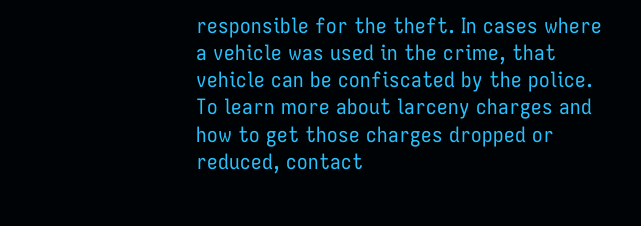responsible for the theft. In cases where a vehicle was used in the crime, that vehicle can be confiscated by the police. To learn more about larceny charges and how to get those charges dropped or reduced, contact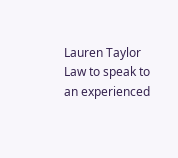Lauren Taylor Law to speak to an experienced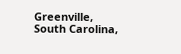Greenville, South Carolina,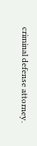criminal defense attorney.